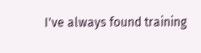I've always found training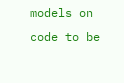models on code to be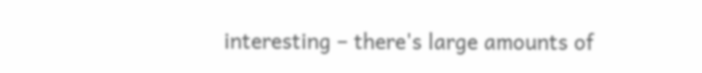interesting – there's large amounts of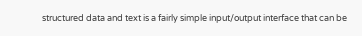structured data and text is a fairly simple input/output interface that can be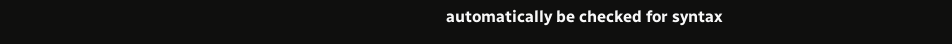automatically be checked for syntax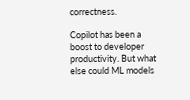correctness.

Copilot has been a boost to developer productivity. But what else could ML models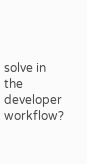solve in the developer workflow?